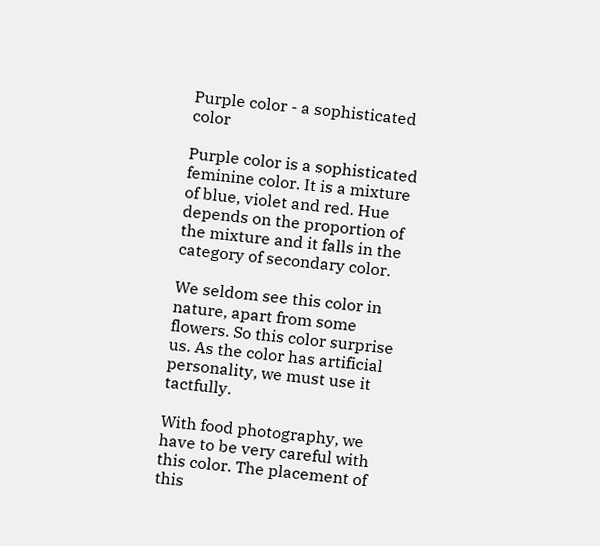Purple color - a sophisticated color

Purple color is a sophisticated feminine color. It is a mixture of blue, violet and red. Hue depends on the proportion of the mixture and it falls in the category of secondary color.

We seldom see this color in nature, apart from some flowers. So this color surprise us. As the color has artificial personality, we must use it tactfully.

With food photography, we have to be very careful with this color. The placement of this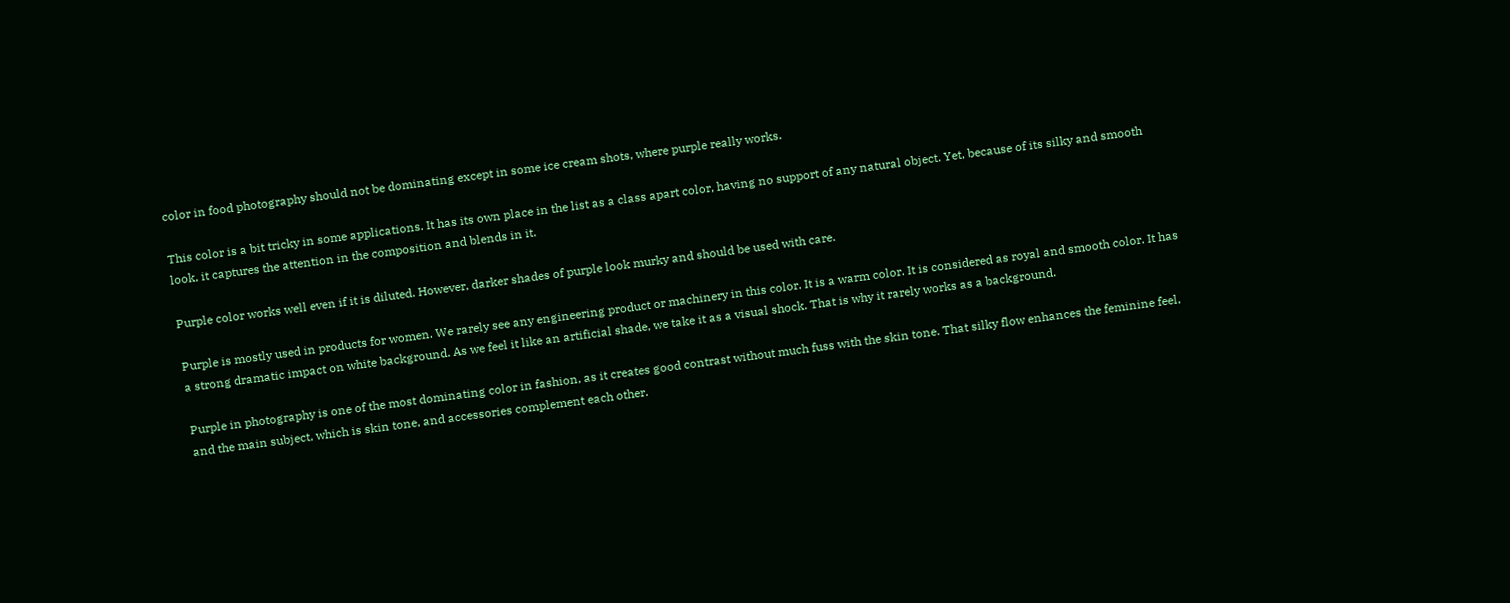color in food photography should not be dominating except in some ice cream shots, where purple really works.

This color is a bit tricky in some applications. It has its own place in the list as a class apart color, having no support of any natural object. Yet, because of its silky and smooth look, it captures the attention in the composition and blends in it.

Purple color works well even if it is diluted. However, darker shades of purple look murky and should be used with care.

Purple is mostly used in products for women. We rarely see any engineering product or machinery in this color. It is a warm color. It is considered as royal and smooth color. It has a strong dramatic impact on white background. As we feel it like an artificial shade, we take it as a visual shock. That is why it rarely works as a background.

Purple in photography is one of the most dominating color in fashion, as it creates good contrast without much fuss with the skin tone. That silky flow enhances the feminine feel, and the main subject, which is skin tone, and accessories complement each other.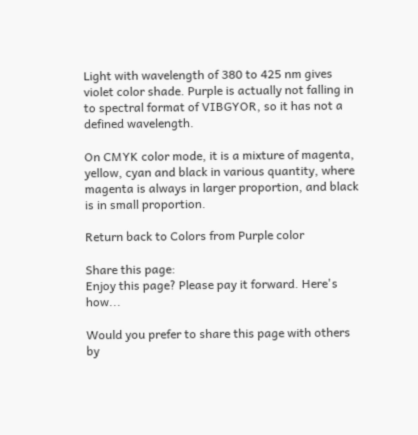Light with wavelength of 380 to 425 nm gives violet color shade. Purple is actually not falling in to spectral format of VIBGYOR, so it has not a defined wavelength.

On CMYK color mode, it is a mixture of magenta, yellow, cyan and black in various quantity, where magenta is always in larger proportion, and black is in small proportion.

Return back to Colors from Purple color

Share this page:
Enjoy this page? Please pay it forward. Here's how...

Would you prefer to share this page with others by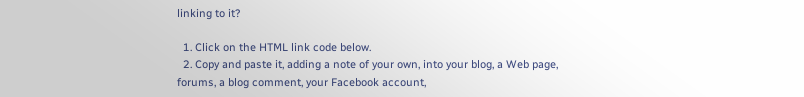linking to it?

  1. Click on the HTML link code below.
  2. Copy and paste it, adding a note of your own, into your blog, a Web page, forums, a blog comment, your Facebook account,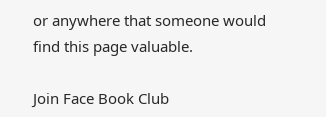or anywhere that someone would find this page valuable.

Join Face Book Club